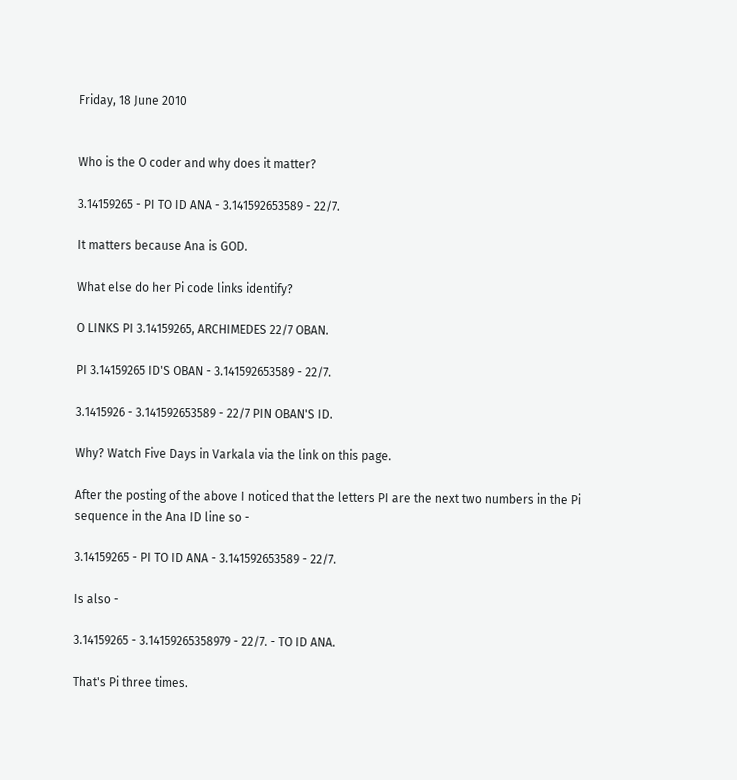Friday, 18 June 2010


Who is the O coder and why does it matter?

3.14159265 - PI TO ID ANA - 3.141592653589 - 22/7.

It matters because Ana is GOD.

What else do her Pi code links identify?

O LINKS PI 3.14159265, ARCHIMEDES 22/7 OBAN.

PI 3.14159265 ID'S OBAN - 3.141592653589 - 22/7.

3.1415926 - 3.141592653589 - 22/7 PIN OBAN'S ID.

Why? Watch Five Days in Varkala via the link on this page.

After the posting of the above I noticed that the letters PI are the next two numbers in the Pi sequence in the Ana ID line so -

3.14159265 - PI TO ID ANA - 3.141592653589 - 22/7.

Is also -

3.14159265 - 3.14159265358979 - 22/7. - TO ID ANA.

That's Pi three times.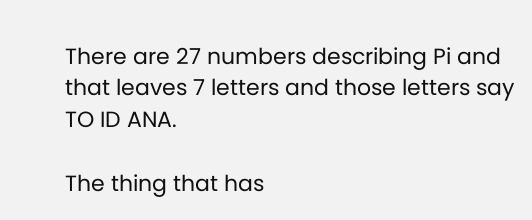There are 27 numbers describing Pi and that leaves 7 letters and those letters say TO ID ANA.

The thing that has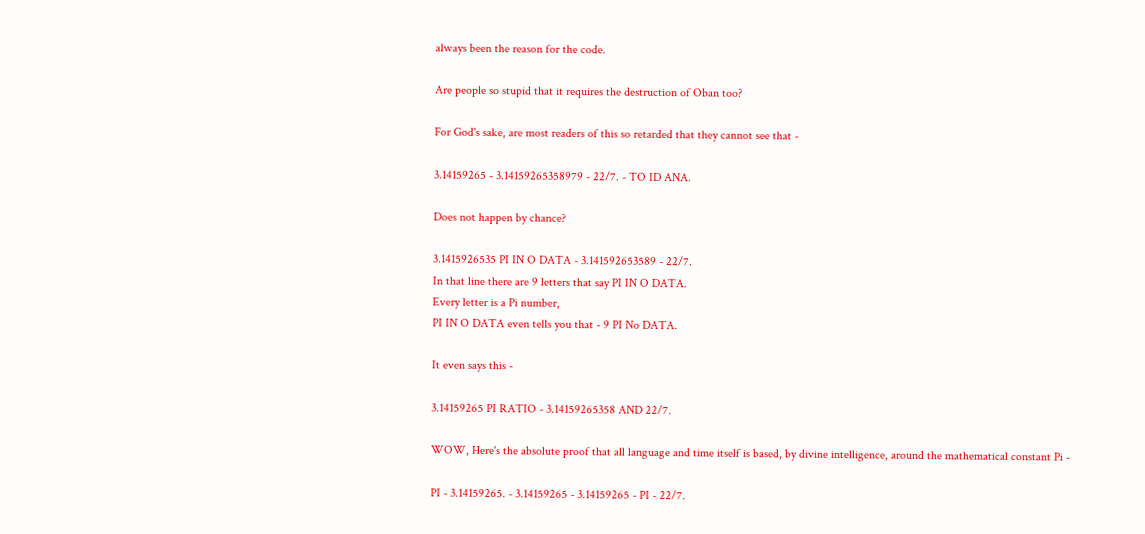always been the reason for the code.

Are people so stupid that it requires the destruction of Oban too?

For God's sake, are most readers of this so retarded that they cannot see that -

3.14159265 - 3.14159265358979 - 22/7. - TO ID ANA.

Does not happen by chance?

3.1415926535 PI IN O DATA - 3.141592653589 - 22/7.
In that line there are 9 letters that say PI IN O DATA.
Every letter is a Pi number,
PI IN O DATA even tells you that - 9 PI No DATA.

It even says this -

3.14159265 PI RATIO - 3.14159265358 AND 22/7.

WOW, Here's the absolute proof that all language and time itself is based, by divine intelligence, around the mathematical constant Pi -

PI - 3.14159265. - 3.14159265 - 3.14159265 - PI - 22/7.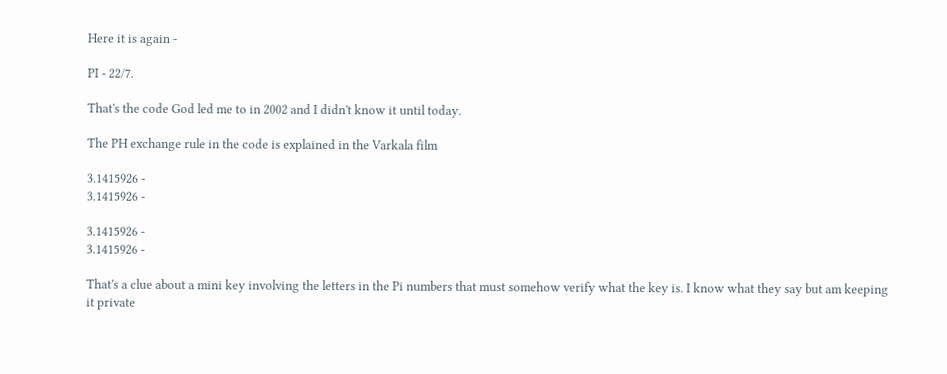Here it is again -

PI - 22/7.

That's the code God led me to in 2002 and I didn't know it until today.

The PH exchange rule in the code is explained in the Varkala film

3.1415926 -
3.1415926 -

3.1415926 -
3.1415926 -

That's a clue about a mini key involving the letters in the Pi numbers that must somehow verify what the key is. I know what they say but am keeping it private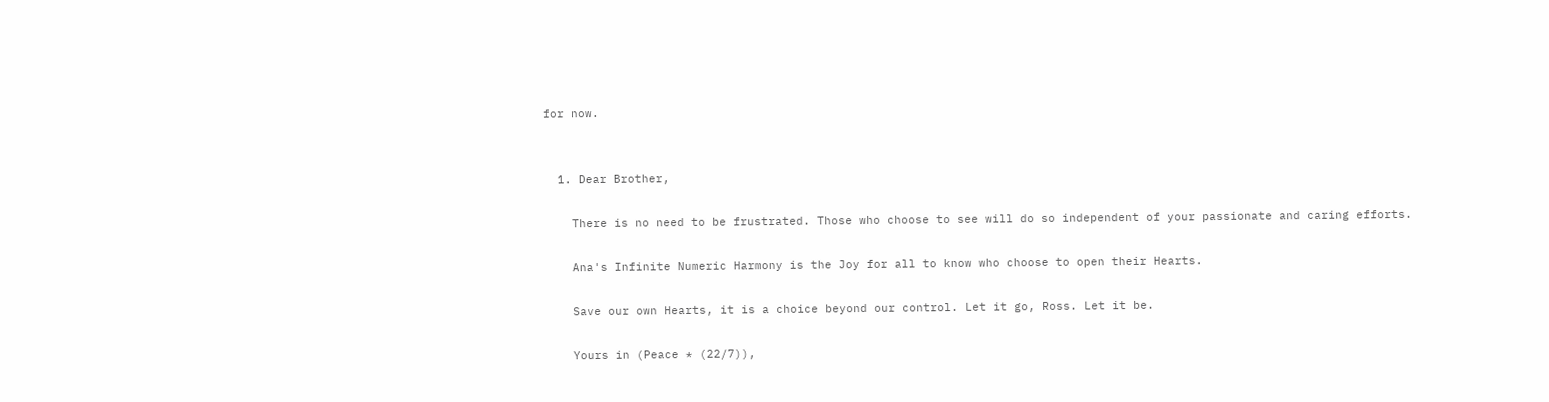for now.


  1. Dear Brother,

    There is no need to be frustrated. Those who choose to see will do so independent of your passionate and caring efforts.

    Ana's Infinite Numeric Harmony is the Joy for all to know who choose to open their Hearts.

    Save our own Hearts, it is a choice beyond our control. Let it go, Ross. Let it be.

    Yours in (Peace * (22/7)),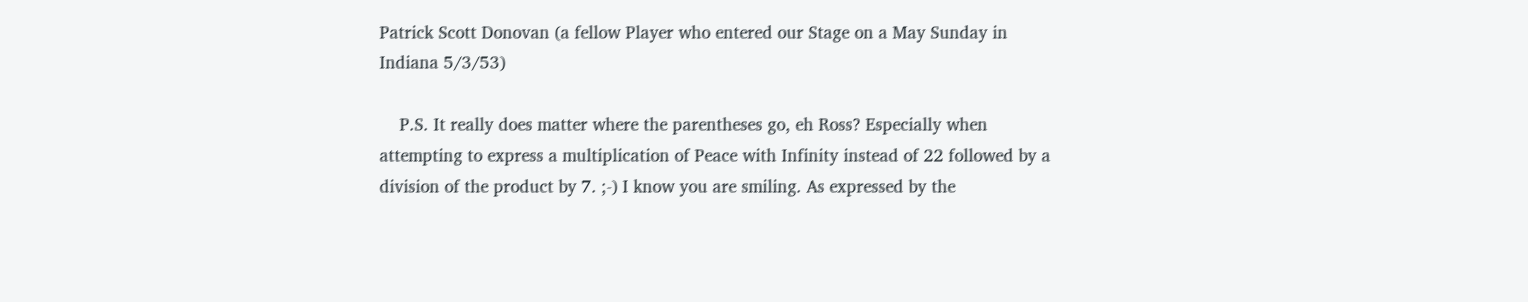Patrick Scott Donovan (a fellow Player who entered our Stage on a May Sunday in Indiana 5/3/53)

    P.S. It really does matter where the parentheses go, eh Ross? Especially when attempting to express a multiplication of Peace with Infinity instead of 22 followed by a division of the product by 7. ;-) I know you are smiling. As expressed by the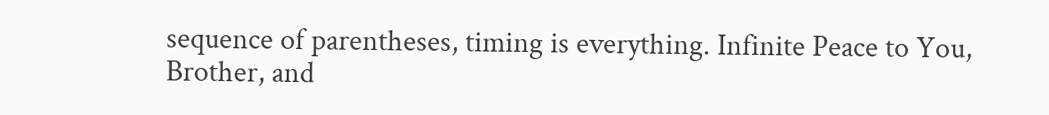sequence of parentheses, timing is everything. Infinite Peace to You, Brother, and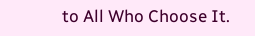to All Who Choose It.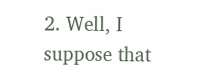2. Well, I suppose that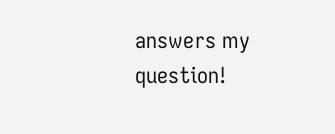answers my question!